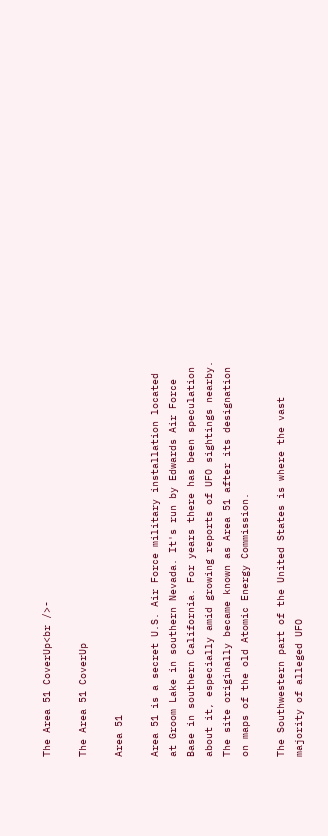The Area 51 CoverUp<br />-

The Area 51 CoverUp

Area 51

Area 51 is a secret U.S. Air Force military installation located at Groom Lake in southern Nevada. It's run by Edwards Air Force Base in southern California. For years there has been speculation about it, especially amid growing reports of UFO sightings nearby. The site originally became known as Area 51 after its designation on maps of the old Atomic Energy Commission.

The Southwestern part of the United States is where the vast majority of alleged UFO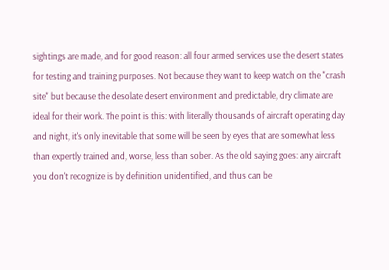sightings are made, and for good reason: all four armed services use the desert states for testing and training purposes. Not because they want to keep watch on the "crash site" but because the desolate desert environment and predictable, dry climate are ideal for their work. The point is this: with literally thousands of aircraft operating day and night, it's only inevitable that some will be seen by eyes that are somewhat less than expertly trained and, worse, less than sober. As the old saying goes: any aircraft you don't recognize is by definition unidentified, and thus can be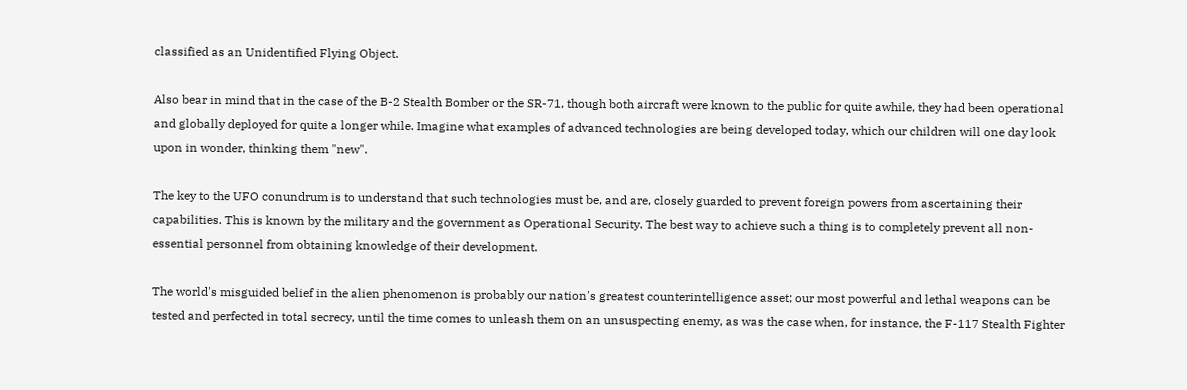classified as an Unidentified Flying Object.

Also bear in mind that in the case of the B-2 Stealth Bomber or the SR-71, though both aircraft were known to the public for quite awhile, they had been operational and globally deployed for quite a longer while. Imagine what examples of advanced technologies are being developed today, which our children will one day look upon in wonder, thinking them "new".

The key to the UFO conundrum is to understand that such technologies must be, and are, closely guarded to prevent foreign powers from ascertaining their capabilities. This is known by the military and the government as Operational Security. The best way to achieve such a thing is to completely prevent all non-essential personnel from obtaining knowledge of their development.

The world's misguided belief in the alien phenomenon is probably our nation's greatest counterintelligence asset; our most powerful and lethal weapons can be tested and perfected in total secrecy, until the time comes to unleash them on an unsuspecting enemy, as was the case when, for instance, the F-117 Stealth Fighter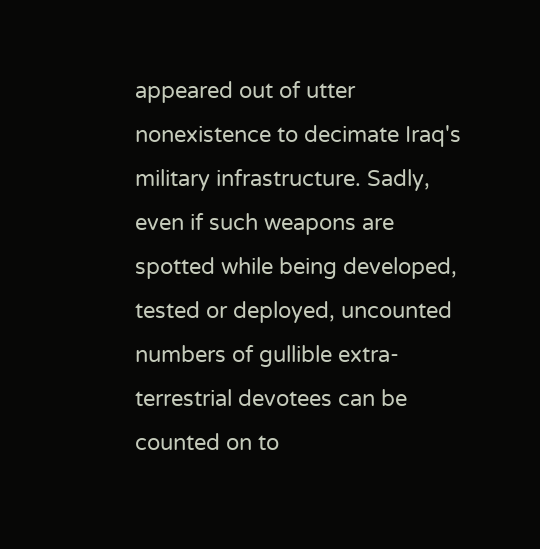appeared out of utter nonexistence to decimate Iraq's military infrastructure. Sadly, even if such weapons are spotted while being developed, tested or deployed, uncounted numbers of gullible extra-terrestrial devotees can be counted on to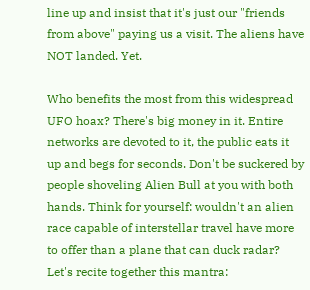line up and insist that it's just our "friends from above" paying us a visit. The aliens have NOT landed. Yet.

Who benefits the most from this widespread UFO hoax? There's big money in it. Entire networks are devoted to it, the public eats it up and begs for seconds. Don't be suckered by people shoveling Alien Bull at you with both hands. Think for yourself: wouldn't an alien race capable of interstellar travel have more to offer than a plane that can duck radar? Let's recite together this mantra: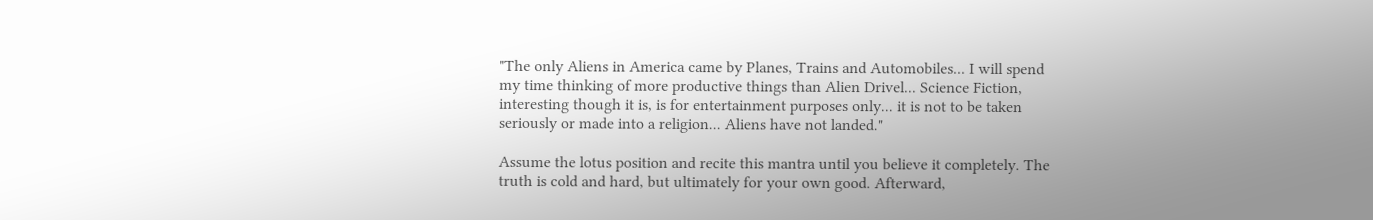"The only Aliens in America came by Planes, Trains and Automobiles... I will spend my time thinking of more productive things than Alien Drivel... Science Fiction, interesting though it is, is for entertainment purposes only... it is not to be taken seriously or made into a religion... Aliens have not landed."

Assume the lotus position and recite this mantra until you believe it completely. The truth is cold and hard, but ultimately for your own good. Afterward,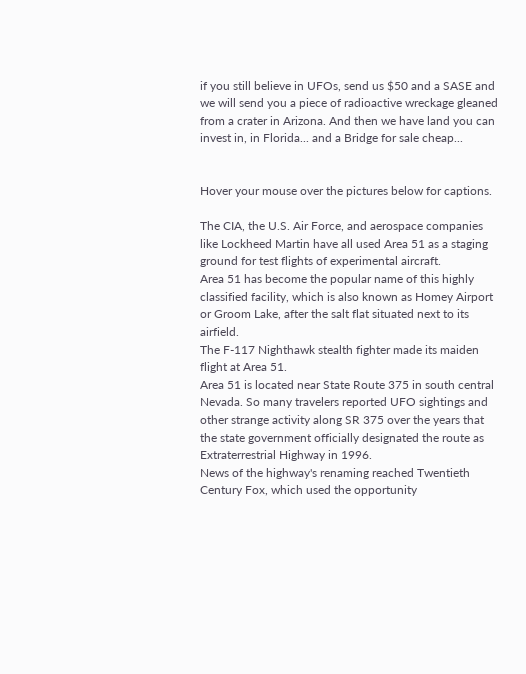if you still believe in UFOs, send us $50 and a SASE and we will send you a piece of radioactive wreckage gleaned from a crater in Arizona. And then we have land you can invest in, in Florida... and a Bridge for sale cheap...


Hover your mouse over the pictures below for captions.

The CIA, the U.S. Air Force, and aerospace companies like Lockheed Martin have all used Area 51 as a staging ground for test flights of experimental aircraft.
Area 51 has become the popular name of this highly classified facility, which is also known as Homey Airport or Groom Lake, after the salt flat situated next to its airfield.
The F-117 Nighthawk stealth fighter made its maiden flight at Area 51.
Area 51 is located near State Route 375 in south central Nevada. So many travelers reported UFO sightings and other strange activity along SR 375 over the years that the state government officially designated the route as Extraterrestrial Highway in 1996.
News of the highway's renaming reached Twentieth Century Fox, which used the opportunity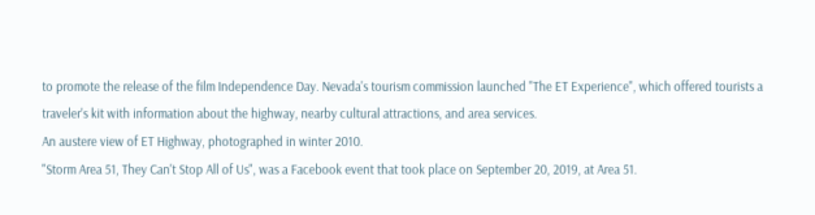to promote the release of the film Independence Day. Nevada's tourism commission launched "The ET Experience", which offered tourists a traveler's kit with information about the highway, nearby cultural attractions, and area services.
An austere view of ET Highway, photographed in winter 2010.
"Storm Area 51, They Can't Stop All of Us", was a Facebook event that took place on September 20, 2019, at Area 51.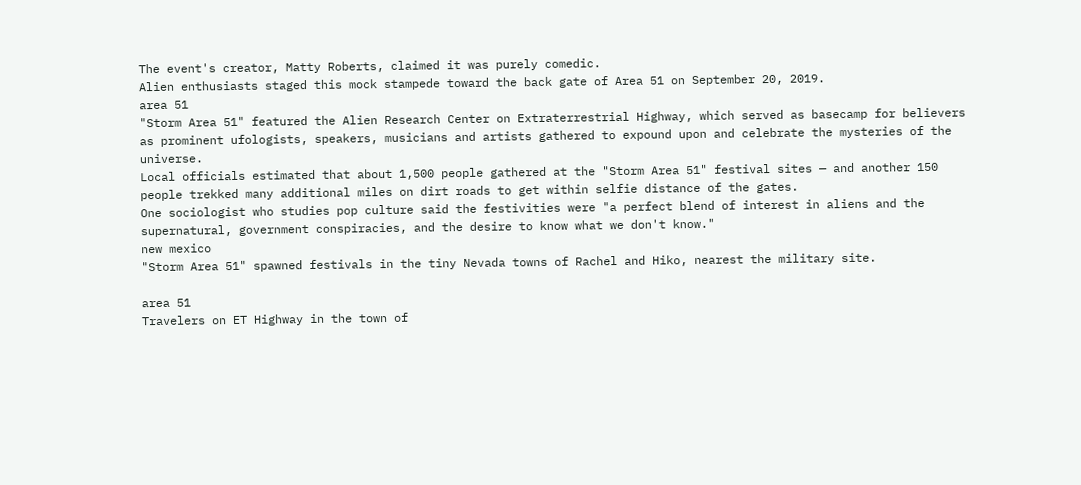The event's creator, Matty Roberts, claimed it was purely comedic.
Alien enthusiasts staged this mock stampede toward the back gate of Area 51 on September 20, 2019.
area 51
"Storm Area 51" featured the Alien Research Center on Extraterrestrial Highway, which served as basecamp for believers as prominent ufologists, speakers, musicians and artists gathered to expound upon and celebrate the mysteries of the universe.
Local officials estimated that about 1,500 people gathered at the "Storm Area 51" festival sites — and another 150 people trekked many additional miles on dirt roads to get within selfie distance of the gates.
One sociologist who studies pop culture said the festivities were "a perfect blend of interest in aliens and the supernatural, government conspiracies, and the desire to know what we don't know."
new mexico
"Storm Area 51" spawned festivals in the tiny Nevada towns of Rachel and Hiko, nearest the military site.

area 51
Travelers on ET Highway in the town of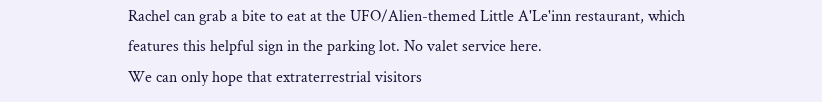Rachel can grab a bite to eat at the UFO/Alien-themed Little A'Le'inn restaurant, which features this helpful sign in the parking lot. No valet service here.
We can only hope that extraterrestrial visitors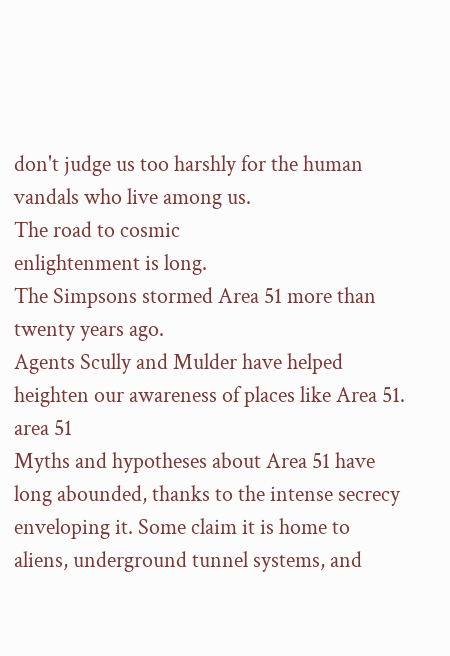don't judge us too harshly for the human vandals who live among us.
The road to cosmic
enlightenment is long.
The Simpsons stormed Area 51 more than twenty years ago.
Agents Scully and Mulder have helped heighten our awareness of places like Area 51.
area 51
Myths and hypotheses about Area 51 have long abounded, thanks to the intense secrecy enveloping it. Some claim it is home to aliens, underground tunnel systems, and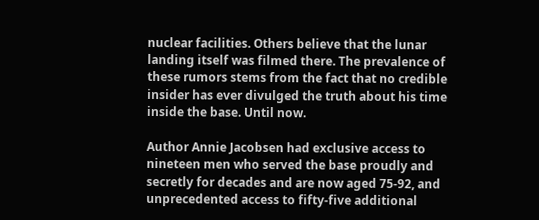nuclear facilities. Others believe that the lunar landing itself was filmed there. The prevalence of these rumors stems from the fact that no credible insider has ever divulged the truth about his time inside the base. Until now.

Author Annie Jacobsen had exclusive access to nineteen men who served the base proudly and secretly for decades and are now aged 75-92, and unprecedented access to fifty-five additional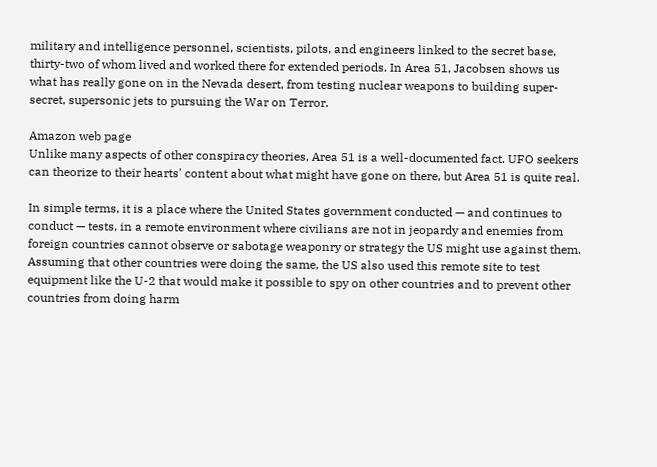military and intelligence personnel, scientists, pilots, and engineers linked to the secret base, thirty-two of whom lived and worked there for extended periods. In Area 51, Jacobsen shows us what has really gone on in the Nevada desert, from testing nuclear weapons to building super-secret, supersonic jets to pursuing the War on Terror.

Amazon web page
Unlike many aspects of other conspiracy theories, Area 51 is a well-documented fact. UFO seekers can theorize to their hearts' content about what might have gone on there, but Area 51 is quite real.

In simple terms, it is a place where the United States government conducted — and continues to conduct — tests, in a remote environment where civilians are not in jeopardy and enemies from foreign countries cannot observe or sabotage weaponry or strategy the US might use against them. Assuming that other countries were doing the same, the US also used this remote site to test equipment like the U-2 that would make it possible to spy on other countries and to prevent other countries from doing harm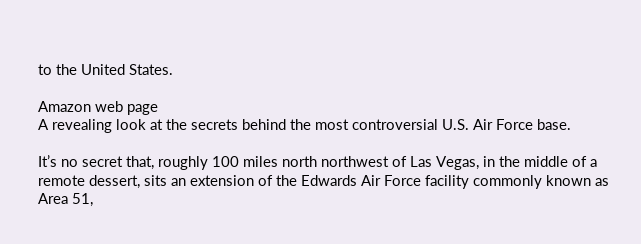to the United States.

Amazon web page
A revealing look at the secrets behind the most controversial U.S. Air Force base.

It’s no secret that, roughly 100 miles north northwest of Las Vegas, in the middle of a remote dessert, sits an extension of the Edwards Air Force facility commonly known as Area 51,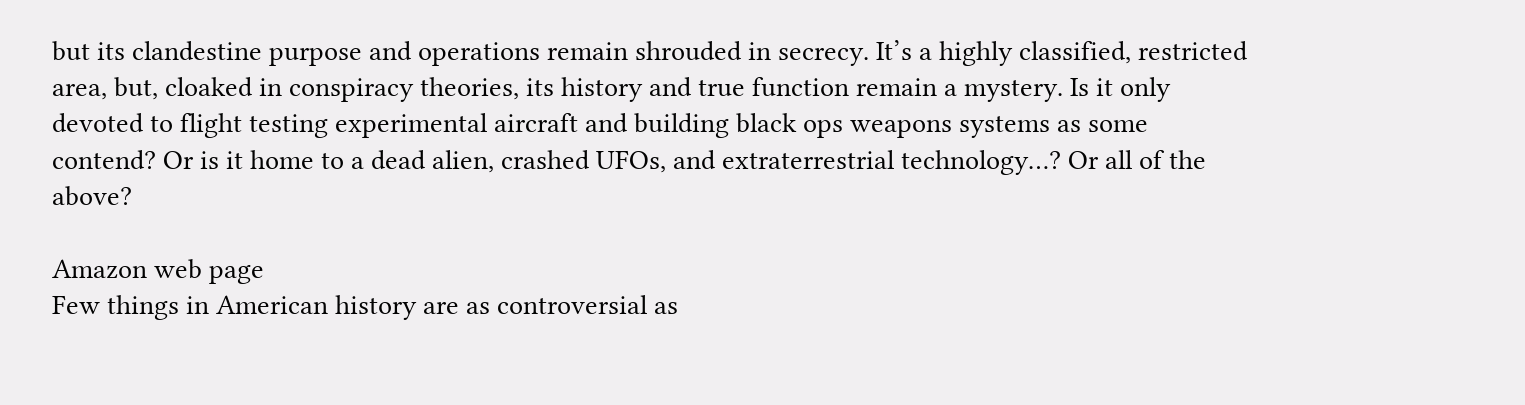but its clandestine purpose and operations remain shrouded in secrecy. It’s a highly classified, restricted area, but, cloaked in conspiracy theories, its history and true function remain a mystery. Is it only devoted to flight testing experimental aircraft and building black ops weapons systems as some contend? Or is it home to a dead alien, crashed UFOs, and extraterrestrial technology…? Or all of the above?

Amazon web page
Few things in American history are as controversial as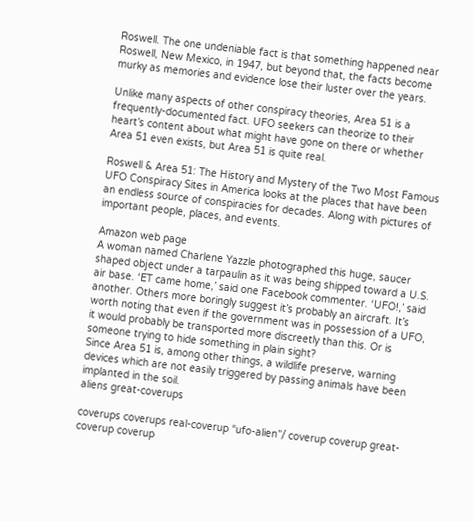Roswell. The one undeniable fact is that something happened near Roswell, New Mexico, in 1947, but beyond that, the facts become murky as memories and evidence lose their luster over the years.

Unlike many aspects of other conspiracy theories, Area 51 is a frequently-documented fact. UFO seekers can theorize to their heart’s content about what might have gone on there or whether Area 51 even exists, but Area 51 is quite real.

Roswell & Area 51: The History and Mystery of the Two Most Famous UFO Conspiracy Sites in America looks at the places that have been an endless source of conspiracies for decades. Along with pictures of important people, places, and events.

Amazon web page
A woman named Charlene Yazzle photographed this huge, saucer shaped object under a tarpaulin as it was being shipped toward a U.S. air base. ‘ET came home,’ said one Facebook commenter. ‘UFO!,’ said another. Others more boringly suggest it’s probably an aircraft. It’s worth noting that even if the government was in possession of a UFO, it would probably be transported more discreetly than this. Or is someone trying to hide something in plain sight?
Since Area 51 is, among other things, a wildlife preserve, warning devices which are not easily triggered by passing animals have been implanted in the soil.
aliens great-coverups

coverups coverups real-coverup “ufo-alien”/ coverup coverup great-coverup coverup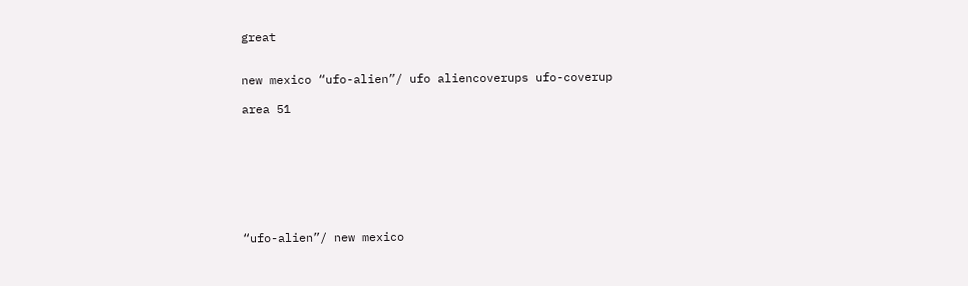great


new mexico “ufo-alien”/ ufo aliencoverups ufo-coverup

area 51








“ufo-alien”/ new mexico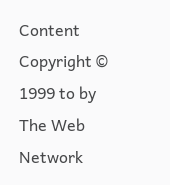Content Copyright © 1999 to by The Web Network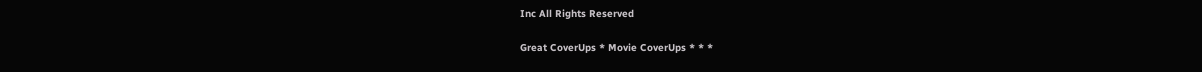Inc All Rights Reserved

Great CoverUps * Movie CoverUps * * *